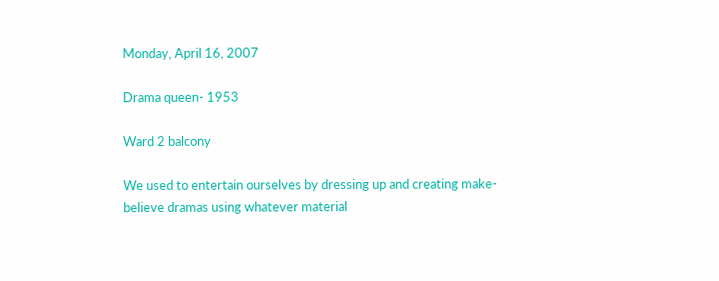Monday, April 16, 2007

Drama queen- 1953

Ward 2 balcony

We used to entertain ourselves by dressing up and creating make-believe dramas using whatever material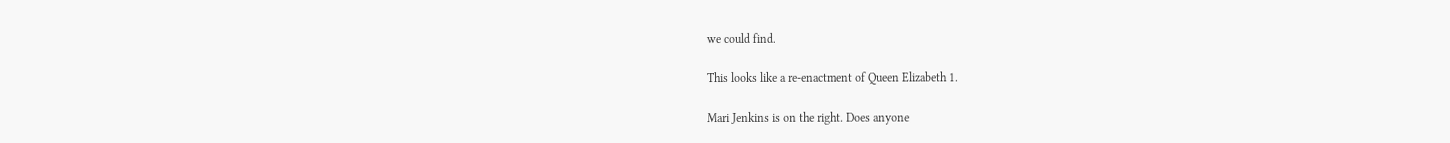we could find.

This looks like a re-enactment of Queen Elizabeth 1.

Mari Jenkins is on the right. Does anyone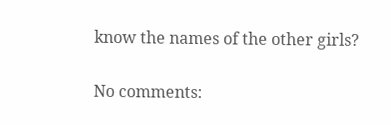know the names of the other girls?

No comments: